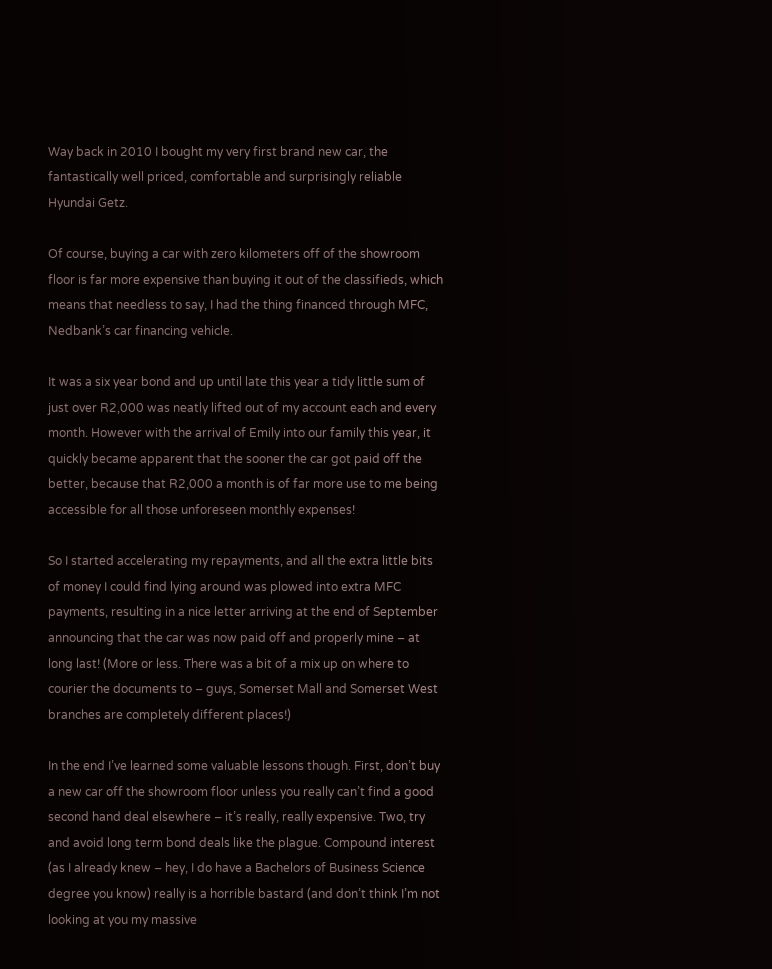Way back in 2010 I bought my very first brand new car, the fantastically well priced, comfortable and surprisingly reliable Hyundai Getz.

Of course, buying a car with zero kilometers off of the showroom floor is far more expensive than buying it out of the classifieds, which means that needless to say, I had the thing financed through MFC, Nedbank’s car financing vehicle.

It was a six year bond and up until late this year a tidy little sum of just over R2,000 was neatly lifted out of my account each and every month. However with the arrival of Emily into our family this year, it quickly became apparent that the sooner the car got paid off the better, because that R2,000 a month is of far more use to me being accessible for all those unforeseen monthly expenses!

So I started accelerating my repayments, and all the extra little bits of money I could find lying around was plowed into extra MFC payments, resulting in a nice letter arriving at the end of September announcing that the car was now paid off and properly mine – at long last! (More or less. There was a bit of a mix up on where to courier the documents to – guys, Somerset Mall and Somerset West branches are completely different places!)

In the end I’ve learned some valuable lessons though. First, don’t buy a new car off the showroom floor unless you really can’t find a good second hand deal elsewhere – it’s really, really expensive. Two, try and avoid long term bond deals like the plague. Compound interest (as I already knew – hey, I do have a Bachelors of Business Science degree you know) really is a horrible bastard (and don’t think I’m not looking at you my massive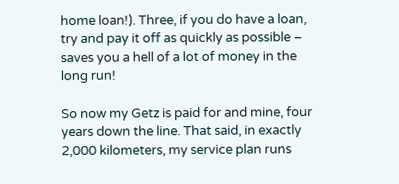home loan!). Three, if you do have a loan, try and pay it off as quickly as possible – saves you a hell of a lot of money in the long run!

So now my Getz is paid for and mine, four years down the line. That said, in exactly 2,000 kilometers, my service plan runs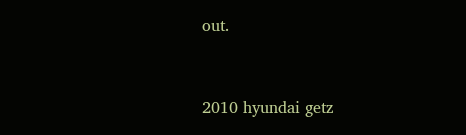out.


2010 hyundai getz